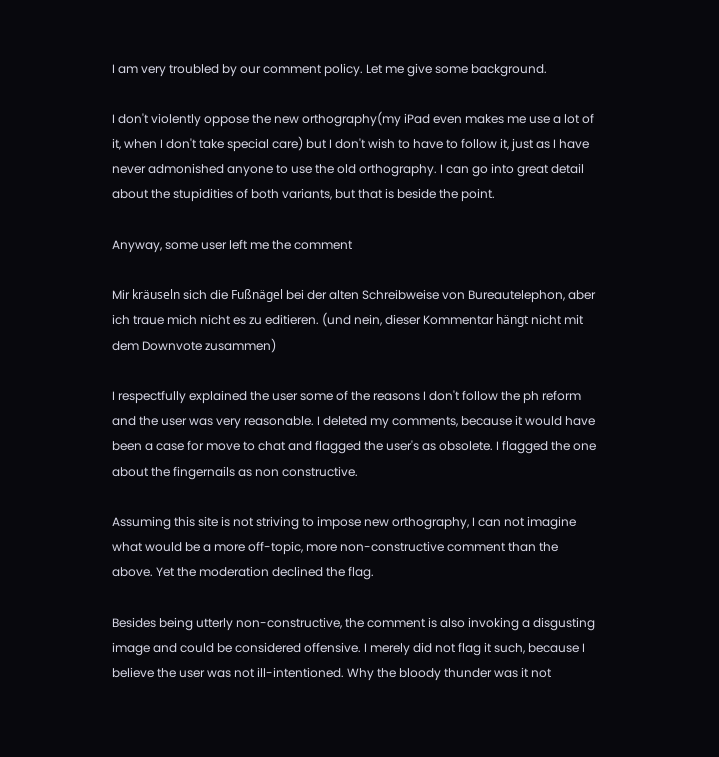I am very troubled by our comment policy. Let me give some background.

I don't violently oppose the new orthography(my iPad even makes me use a lot of it, when I don't take special care) but I don't wish to have to follow it, just as I have never admonished anyone to use the old orthography. I can go into great detail about the stupidities of both variants, but that is beside the point.

Anyway, some user left me the comment

Mir kräuseln sich die Fußnägel bei der alten Schreibweise von Bureautelephon, aber ich traue mich nicht es zu editieren. (und nein, dieser Kommentar hängt nicht mit dem Downvote zusammen)

I respectfully explained the user some of the reasons I don't follow the ph reform and the user was very reasonable. I deleted my comments, because it would have been a case for move to chat and flagged the user's as obsolete. I flagged the one about the fingernails as non constructive.

Assuming this site is not striving to impose new orthography, I can not imagine what would be a more off-topic, more non-constructive comment than the above. Yet the moderation declined the flag.

Besides being utterly non-constructive, the comment is also invoking a disgusting image and could be considered offensive. I merely did not flag it such, because I believe the user was not ill-intentioned. Why the bloody thunder was it not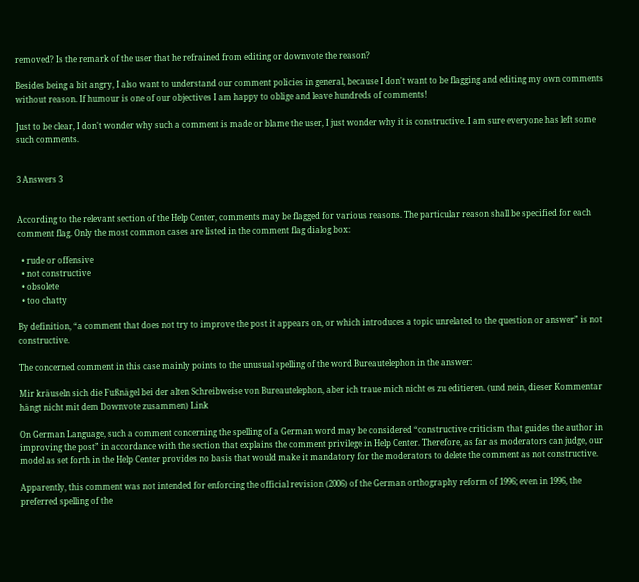removed? Is the remark of the user that he refrained from editing or downvote the reason?

Besides being a bit angry, I also want to understand our comment policies in general, because I don't want to be flagging and editing my own comments without reason. If humour is one of our objectives I am happy to oblige and leave hundreds of comments!

Just to be clear, I don't wonder why such a comment is made or blame the user, I just wonder why it is constructive. I am sure everyone has left some such comments.


3 Answers 3


According to the relevant section of the Help Center, comments may be flagged for various reasons. The particular reason shall be specified for each comment flag. Only the most common cases are listed in the comment flag dialog box:

  • rude or offensive
  • not constructive
  • obsolete
  • too chatty

By definition, “a comment that does not try to improve the post it appears on, or which introduces a topic unrelated to the question or answer” is not constructive.

The concerned comment in this case mainly points to the unusual spelling of the word Bureautelephon in the answer:

Mir kräuseln sich die Fußnägel bei der alten Schreibweise von Bureautelephon, aber ich traue mich nicht es zu editieren. (und nein, dieser Kommentar hängt nicht mit dem Downvote zusammen) Link

On German Language, such a comment concerning the spelling of a German word may be considered “constructive criticism that guides the author in improving the post” in accordance with the section that explains the comment privilege in Help Center. Therefore, as far as moderators can judge, our model as set forth in the Help Center provides no basis that would make it mandatory for the moderators to delete the comment as not constructive.

Apparently, this comment was not intended for enforcing the official revision (2006) of the German orthography reform of 1996; even in 1996, the preferred spelling of the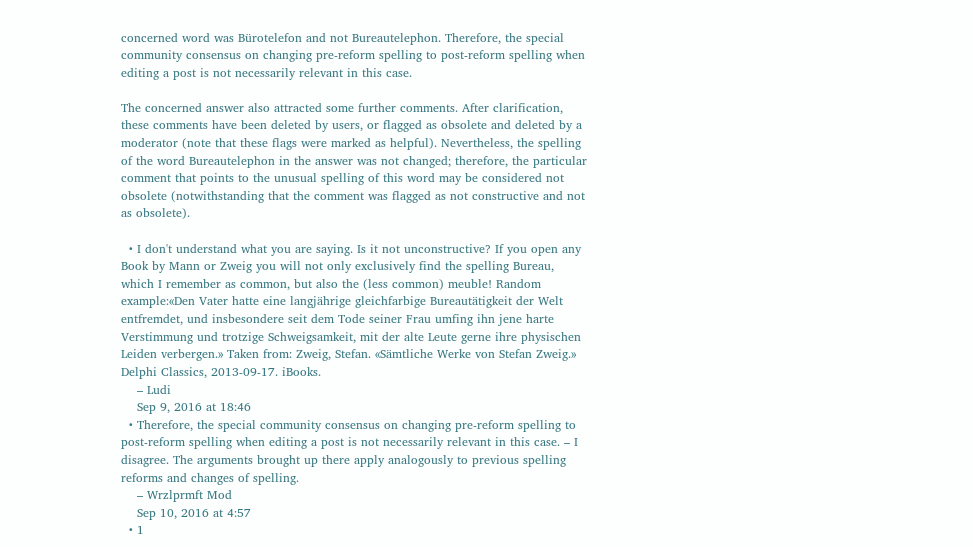concerned word was Bürotelefon and not Bureautelephon. Therefore, the special community consensus on changing pre-reform spelling to post-reform spelling when editing a post is not necessarily relevant in this case.

The concerned answer also attracted some further comments. After clarification, these comments have been deleted by users, or flagged as obsolete and deleted by a moderator (note that these flags were marked as helpful). Nevertheless, the spelling of the word Bureautelephon in the answer was not changed; therefore, the particular comment that points to the unusual spelling of this word may be considered not obsolete (notwithstanding that the comment was flagged as not constructive and not as obsolete).

  • I don't understand what you are saying. Is it not unconstructive? If you open any Book by Mann or Zweig you will not only exclusively find the spelling Bureau, which I remember as common, but also the (less common) meuble! Random example:«Den Vater hatte eine langjährige gleichfarbige Bureautätigkeit der Welt entfremdet, und insbesondere seit dem Tode seiner Frau umfing ihn jene harte Verstimmung und trotzige Schweigsamkeit, mit der alte Leute gerne ihre physischen Leiden verbergen.» Taken from: Zweig, Stefan. «Sämtliche Werke von Stefan Zweig.» Delphi Classics, 2013-09-17. iBooks.
    – Ludi
    Sep 9, 2016 at 18:46
  • Therefore, the special community consensus on changing pre-reform spelling to post-reform spelling when editing a post is not necessarily relevant in this case. – I disagree. The arguments brought up there apply analogously to previous spelling reforms and changes of spelling.
    – Wrzlprmft Mod
    Sep 10, 2016 at 4:57
  • 1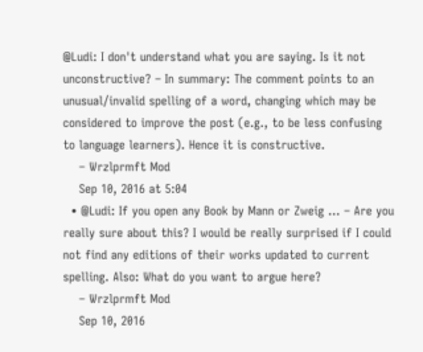@Ludi: I don't understand what you are saying. Is it not unconstructive? – In summary: The comment points to an unusual/invalid spelling of a word, changing which may be considered to improve the post (e.g., to be less confusing to language learners). Hence it is constructive.
    – Wrzlprmft Mod
    Sep 10, 2016 at 5:04
  • @Ludi: If you open any Book by Mann or Zweig … – Are you really sure about this? I would be really surprised if I could not find any editions of their works updated to current spelling. Also: What do you want to argue here?
    – Wrzlprmft Mod
    Sep 10, 2016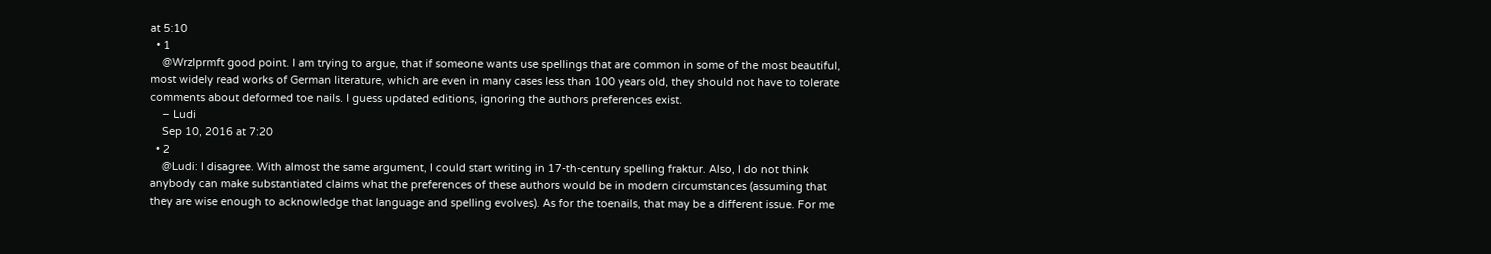at 5:10
  • 1
    @Wrzlprmft good point. I am trying to argue, that if someone wants use spellings that are common in some of the most beautiful, most widely read works of German literature, which are even in many cases less than 100 years old, they should not have to tolerate comments about deformed toe nails. I guess updated editions, ignoring the authors preferences exist.
    – Ludi
    Sep 10, 2016 at 7:20
  • 2
    @Ludi: I disagree. With almost the same argument, I could start writing in 17-th-century spelling fraktur. Also, I do not think anybody can make substantiated claims what the preferences of these authors would be in modern circumstances (assuming that they are wise enough to acknowledge that language and spelling evolves). As for the toenails, that may be a different issue. For me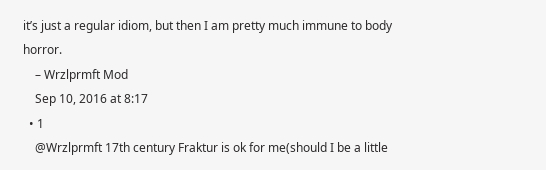it’s just a regular idiom, but then I am pretty much immune to body horror.
    – Wrzlprmft Mod
    Sep 10, 2016 at 8:17
  • 1
    @Wrzlprmft 17th century Fraktur is ok for me(should I be a little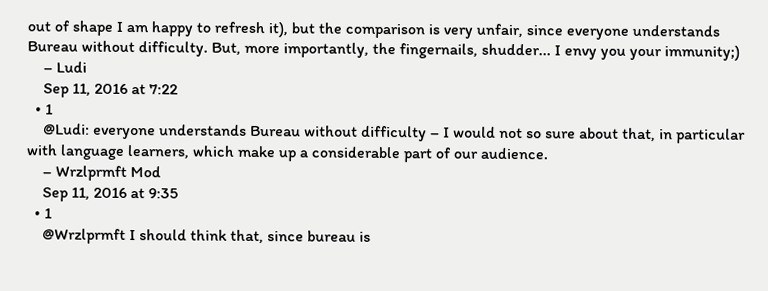out of shape I am happy to refresh it), but the comparison is very unfair, since everyone understands Bureau without difficulty. But, more importantly, the fingernails, shudder... I envy you your immunity;)
    – Ludi
    Sep 11, 2016 at 7:22
  • 1
    @Ludi: everyone understands Bureau without difficulty – I would not so sure about that, in particular with language learners, which make up a considerable part of our audience.
    – Wrzlprmft Mod
    Sep 11, 2016 at 9:35
  • 1
    @Wrzlprmft I should think that, since bureau is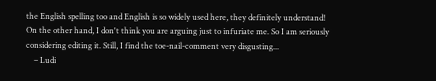the English spelling too and English is so widely used here, they definitely understand! On the other hand, I don't think you are arguing just to infuriate me. So I am seriously considering editing it. Still, I find the toe-nail-comment very disgusting...
    – Ludi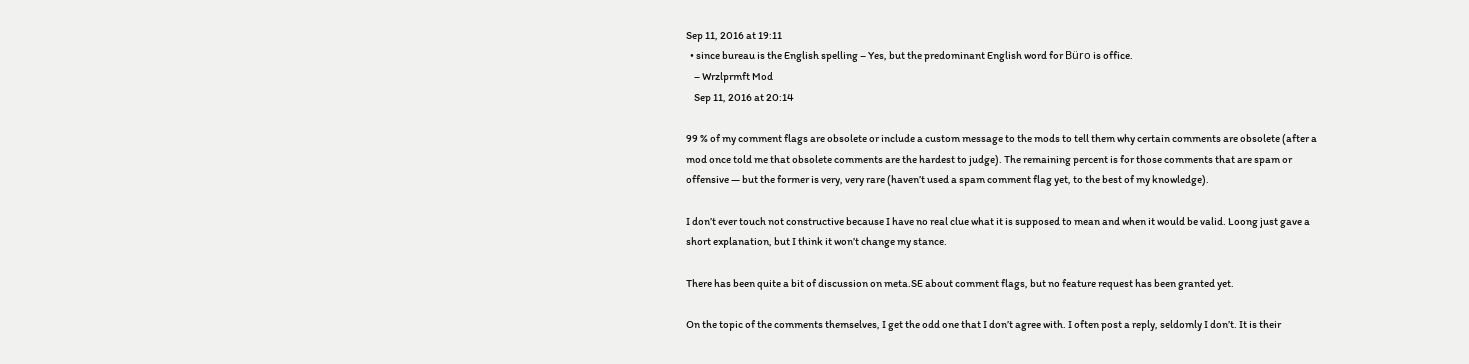Sep 11, 2016 at 19:11
  • since bureau is the English spelling – Yes, but the predominant English word for Büro is office.
    – Wrzlprmft Mod
    Sep 11, 2016 at 20:14

99 % of my comment flags are obsolete or include a custom message to the mods to tell them why certain comments are obsolete (after a mod once told me that obsolete comments are the hardest to judge). The remaining percent is for those comments that are spam or offensive — but the former is very, very rare (haven’t used a spam comment flag yet, to the best of my knowledge).

I don’t ever touch not constructive because I have no real clue what it is supposed to mean and when it would be valid. Loong just gave a short explanation, but I think it won’t change my stance.

There has been quite a bit of discussion on meta.SE about comment flags, but no feature request has been granted yet.

On the topic of the comments themselves, I get the odd one that I don’t agree with. I often post a reply, seldomly I don’t. It is their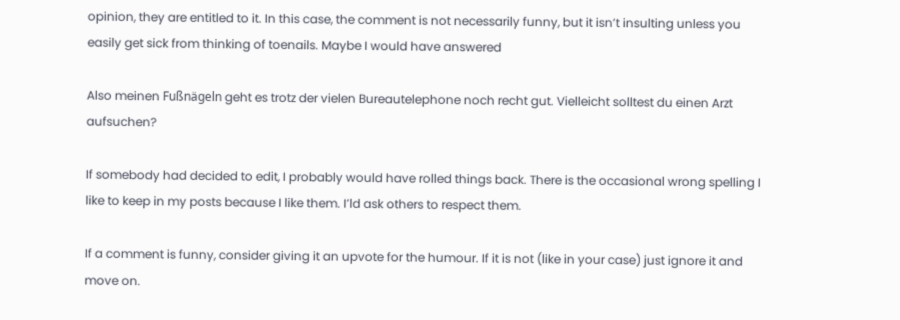opinion, they are entitled to it. In this case, the comment is not necessarily funny, but it isn’t insulting unless you easily get sick from thinking of toenails. Maybe I would have answered

Also meinen Fußnägeln geht es trotz der vielen Bureautelephone noch recht gut. Vielleicht solltest du einen Arzt aufsuchen?

If somebody had decided to edit, I probably would have rolled things back. There is the occasional wrong spelling I like to keep in my posts because I like them. I’ld ask others to respect them.

If a comment is funny, consider giving it an upvote for the humour. If it is not (like in your case) just ignore it and move on.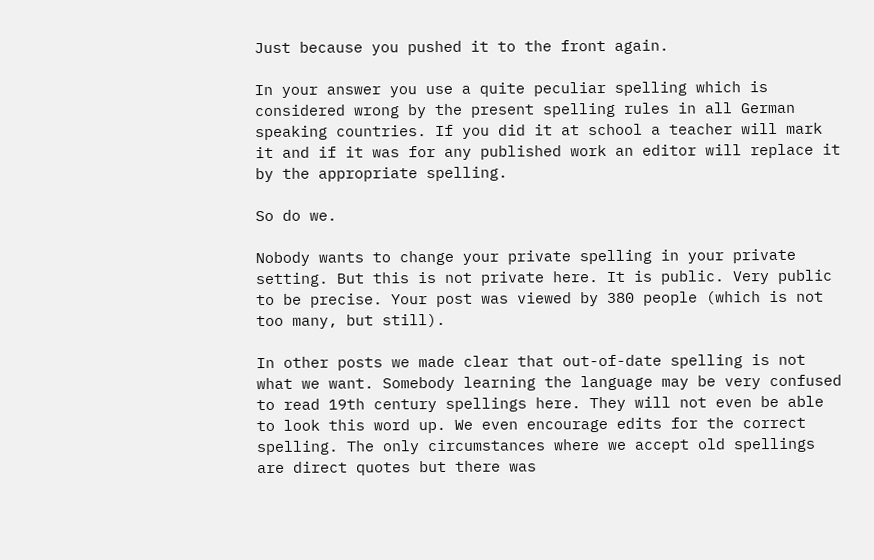Just because you pushed it to the front again.

In your answer you use a quite peculiar spelling which is considered wrong by the present spelling rules in all German speaking countries. If you did it at school a teacher will mark it and if it was for any published work an editor will replace it by the appropriate spelling.

So do we.

Nobody wants to change your private spelling in your private setting. But this is not private here. It is public. Very public to be precise. Your post was viewed by 380 people (which is not too many, but still).

In other posts we made clear that out-of-date spelling is not what we want. Somebody learning the language may be very confused to read 19th century spellings here. They will not even be able to look this word up. We even encourage edits for the correct spelling. The only circumstances where we accept old spellings are direct quotes but there was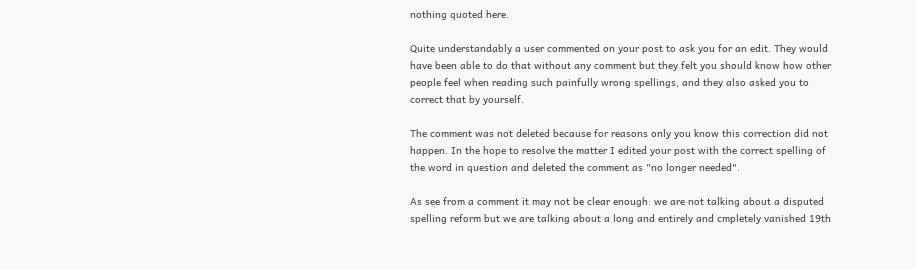nothing quoted here.

Quite understandably a user commented on your post to ask you for an edit. They would have been able to do that without any comment but they felt you should know how other people feel when reading such painfully wrong spellings, and they also asked you to correct that by yourself.

The comment was not deleted because for reasons only you know this correction did not happen. In the hope to resolve the matter I edited your post with the correct spelling of the word in question and deleted the comment as "no longer needed".

As see from a comment it may not be clear enough: we are not talking about a disputed spelling reform but we are talking about a long and entirely and cmpletely vanished 19th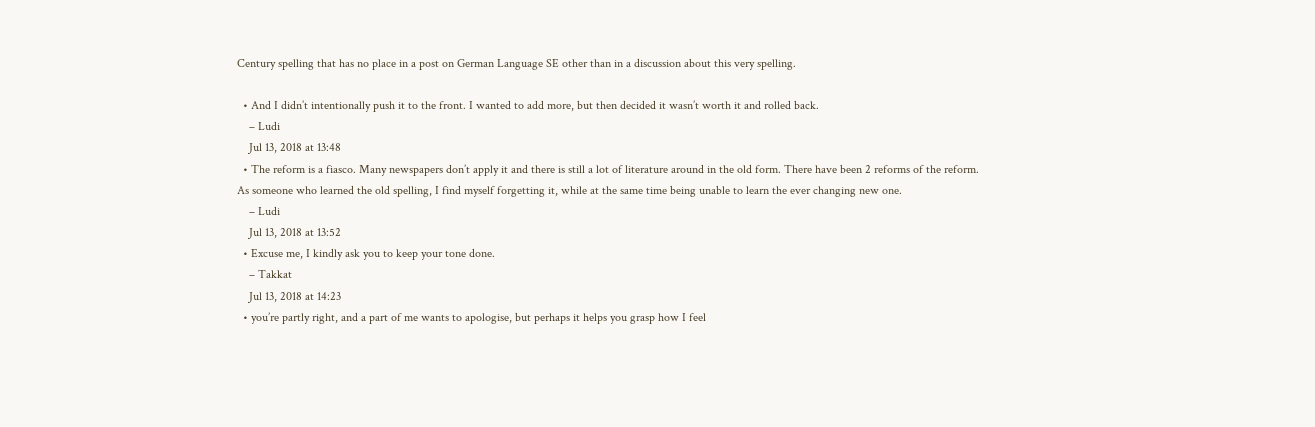Century spelling that has no place in a post on German Language SE other than in a discussion about this very spelling.

  • And I didn’t intentionally push it to the front. I wanted to add more, but then decided it wasn’t worth it and rolled back.
    – Ludi
    Jul 13, 2018 at 13:48
  • The reform is a fiasco. Many newspapers don’t apply it and there is still a lot of literature around in the old form. There have been 2 reforms of the reform. As someone who learned the old spelling, I find myself forgetting it, while at the same time being unable to learn the ever changing new one.
    – Ludi
    Jul 13, 2018 at 13:52
  • Excuse me, I kindly ask you to keep your tone done.
    – Takkat
    Jul 13, 2018 at 14:23
  • you’re partly right, and a part of me wants to apologise, but perhaps it helps you grasp how I feel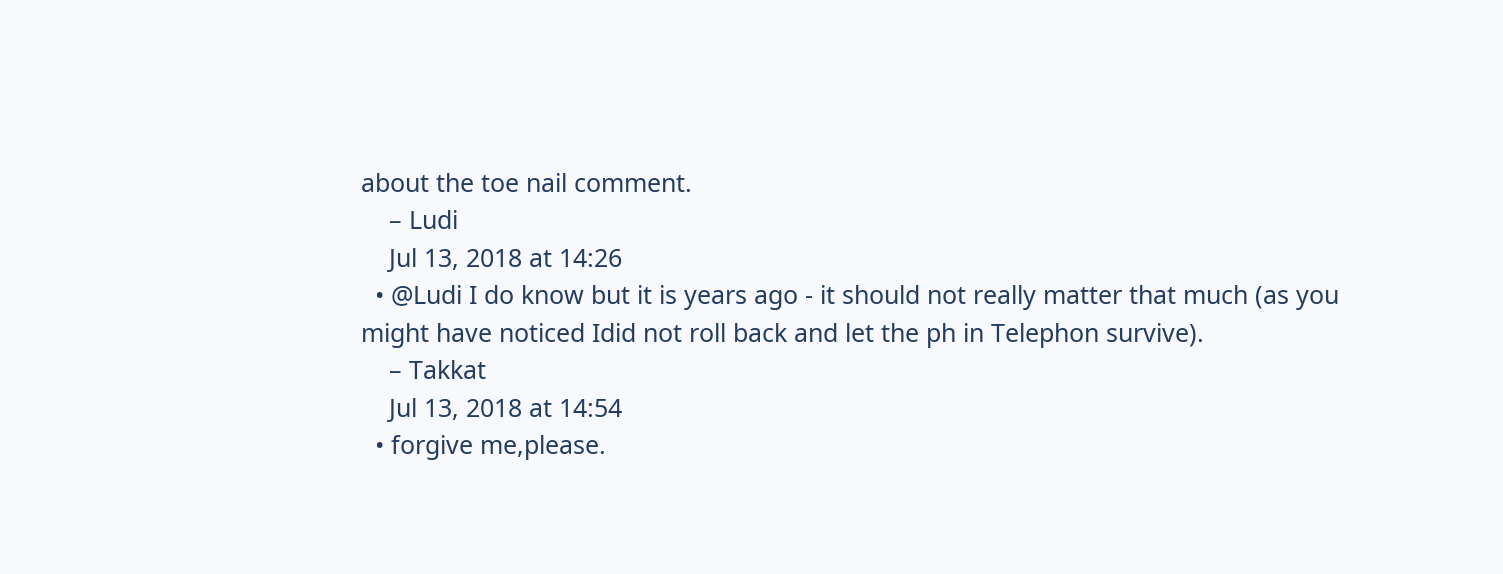about the toe nail comment.
    – Ludi
    Jul 13, 2018 at 14:26
  • @Ludi I do know but it is years ago - it should not really matter that much (as you might have noticed Idid not roll back and let the ph in Telephon survive).
    – Takkat
    Jul 13, 2018 at 14:54
  • forgive me,please.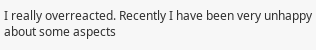I really overreacted. Recently I have been very unhappy about some aspects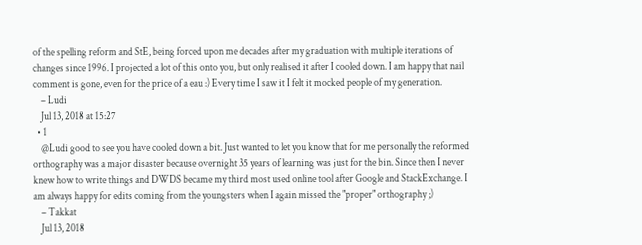of the spelling reform and StE, being forced upon me decades after my graduation with multiple iterations of changes since 1996. I projected a lot of this onto you, but only realised it after I cooled down. I am happy that nail comment is gone, even for the price of a eau :) Every time I saw it I felt it mocked people of my generation.
    – Ludi
    Jul 13, 2018 at 15:27
  • 1
    @Ludi good to see you have cooled down a bit. Just wanted to let you know that for me personally the reformed orthography was a major disaster because overnight 35 years of learning was just for the bin. Since then I never knew how to write things and DWDS became my third most used online tool after Google and StackExchange. I am always happy for edits coming from the youngsters when I again missed the "proper" orthography ;)
    – Takkat
    Jul 13, 2018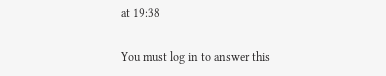at 19:38

You must log in to answer this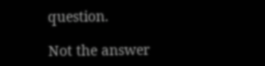question.

Not the answer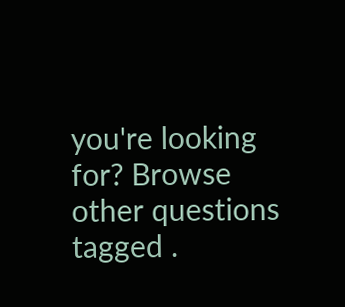you're looking for? Browse other questions tagged .